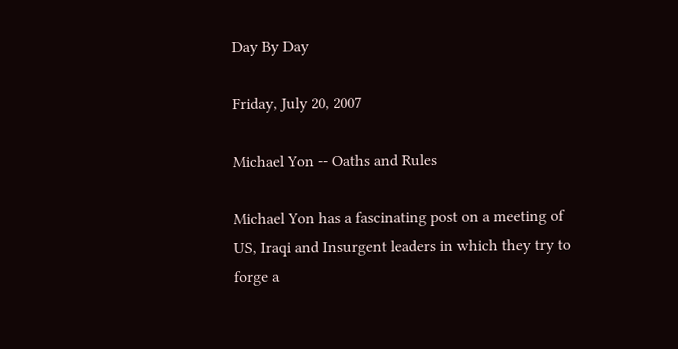Day By Day

Friday, July 20, 2007

Michael Yon -- Oaths and Rules

Michael Yon has a fascinating post on a meeting of US, Iraqi and Insurgent leaders in which they try to forge a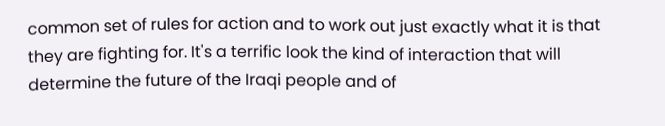common set of rules for action and to work out just exactly what it is that they are fighting for. It's a terrific look the kind of interaction that will determine the future of the Iraqi people and of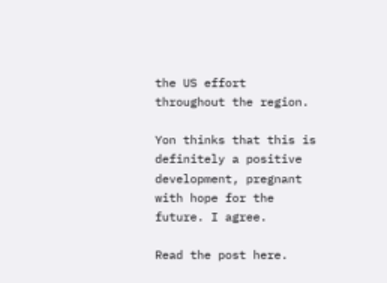the US effort throughout the region.

Yon thinks that this is definitely a positive development, pregnant with hope for the future. I agree.

Read the post here.